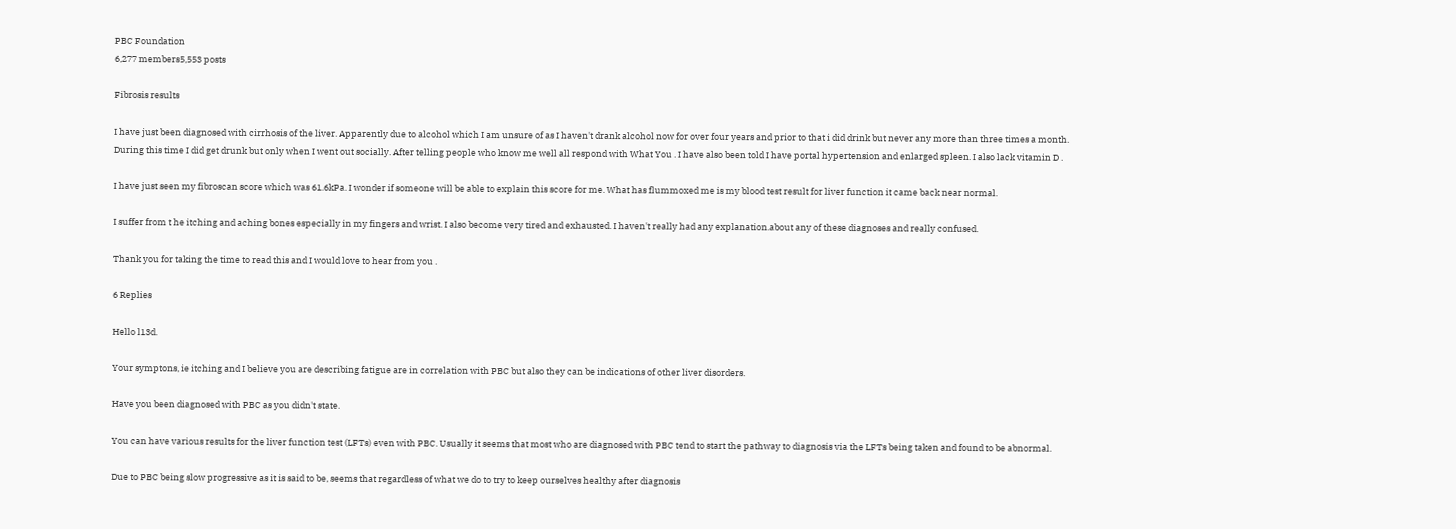PBC Foundation
6,277 members5,553 posts

Fibrosis results

I have just been diagnosed with cirrhosis of the liver. Apparently due to alcohol which I am unsure of as I haven't drank alcohol now for over four years and prior to that i did drink but never any more than three times a month. During this time I did get drunk but only when I went out socially. After telling people who know me well all respond with What You . I have also been told I have portal hypertension and enlarged spleen. I also lack vitamin D .

I have just seen my fibroscan score which was 61.6kPa. I wonder if someone will be able to explain this score for me. What has flummoxed me is my blood test result for liver function it came back near normal.

I suffer from t he itching and aching bones especially in my fingers and wrist. I also become very tired and exhausted. I haven't really had any explanation.about any of these diagnoses and really confused.

Thank you for taking the time to read this and I would love to hear from you .

6 Replies

Hello l13d.

Your symptons, ie itching and I believe you are describing fatigue are in correlation with PBC but also they can be indications of other liver disorders.

Have you been diagnosed with PBC as you didn't state.

You can have various results for the liver function test (LFTs) even with PBC. Usually it seems that most who are diagnosed with PBC tend to start the pathway to diagnosis via the LFTs being taken and found to be abnormal.

Due to PBC being slow progressive as it is said to be, seems that regardless of what we do to try to keep ourselves healthy after diagnosis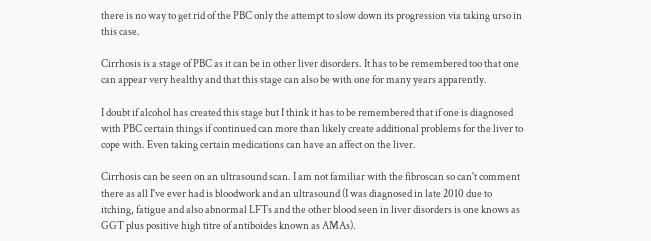there is no way to get rid of the PBC only the attempt to slow down its progression via taking urso in this case.

Cirrhosis is a stage of PBC as it can be in other liver disorders. It has to be remembered too that one can appear very healthy and that this stage can also be with one for many years apparently.

I doubt if alcohol has created this stage but I think it has to be remembered that if one is diagnosed with PBC certain things if continued can more than likely create additional problems for the liver to cope with. Even taking certain medications can have an affect on the liver.

Cirrhosis can be seen on an ultrasound scan. I am not familiar with the fibroscan so can't comment there as all I've ever had is bloodwork and an ultrasound (I was diagnosed in late 2010 due to itching, fatigue and also abnormal LFTs and the other blood seen in liver disorders is one knows as GGT plus positive high titre of antiboides known as AMAs).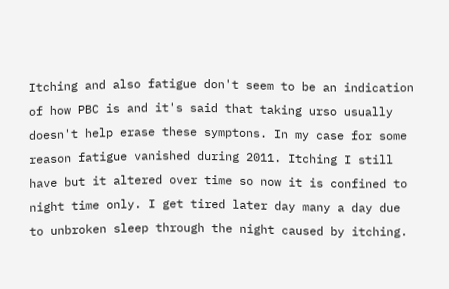Itching and also fatigue don't seem to be an indication of how PBC is and it's said that taking urso usually doesn't help erase these symptons. In my case for some reason fatigue vanished during 2011. Itching I still have but it altered over time so now it is confined to night time only. I get tired later day many a day due to unbroken sleep through the night caused by itching.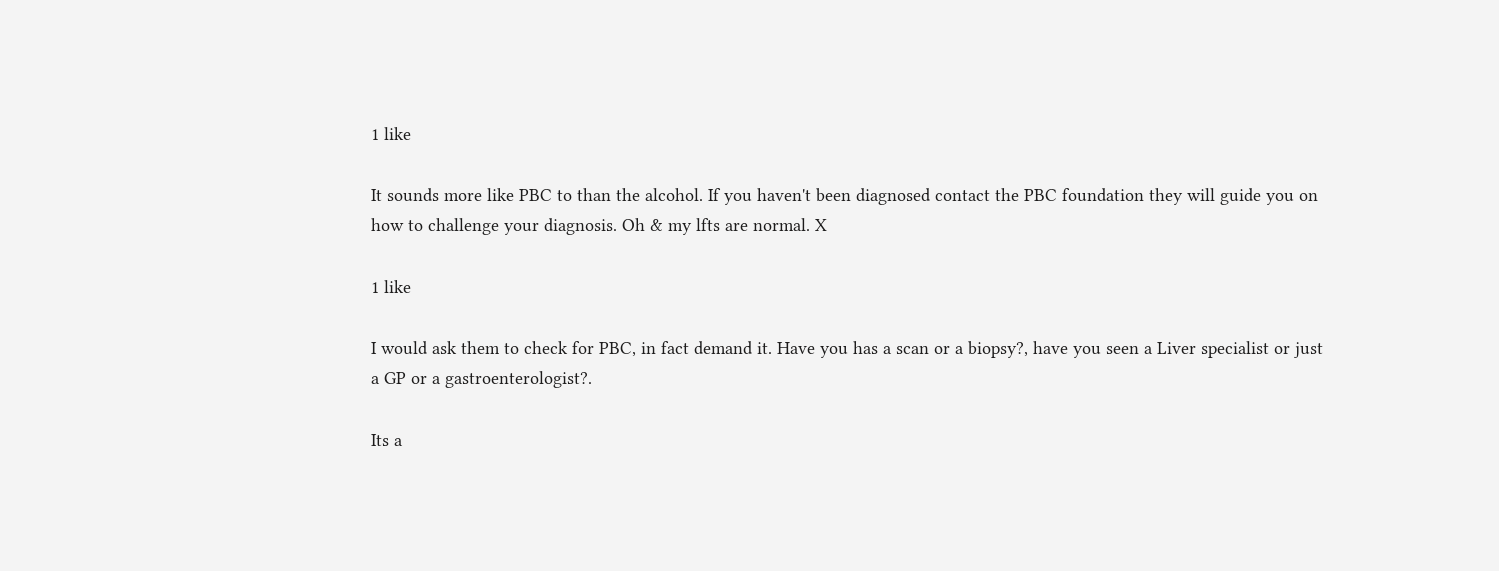1 like

It sounds more like PBC to than the alcohol. If you haven't been diagnosed contact the PBC foundation they will guide you on how to challenge your diagnosis. Oh & my lfts are normal. X

1 like

I would ask them to check for PBC, in fact demand it. Have you has a scan or a biopsy?, have you seen a Liver specialist or just a GP or a gastroenterologist?.

Its a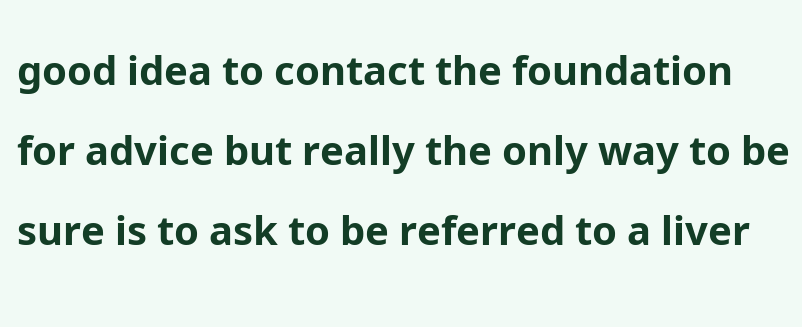good idea to contact the foundation for advice but really the only way to be sure is to ask to be referred to a liver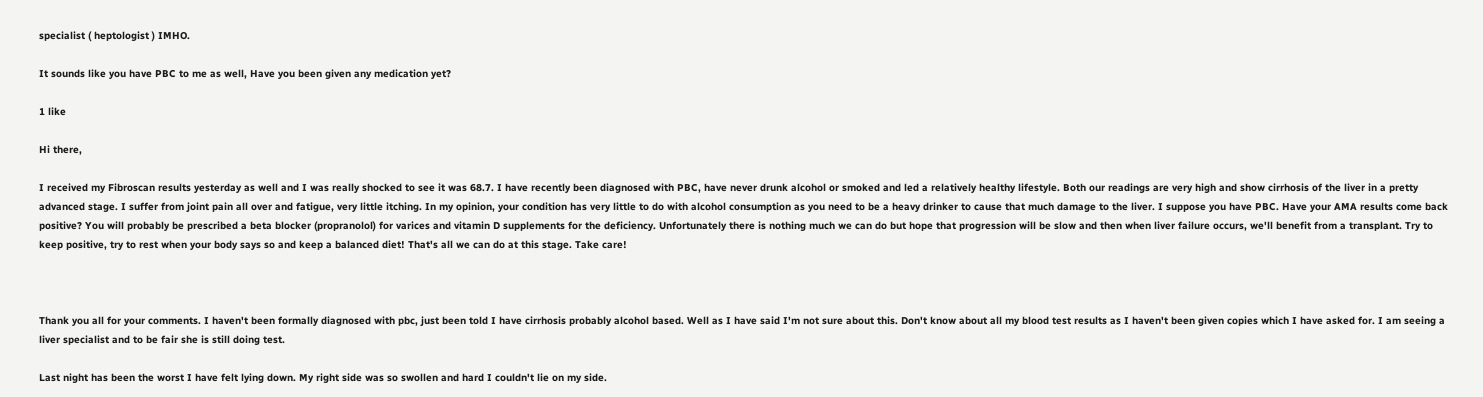specialist ( heptologist ) IMHO.

It sounds like you have PBC to me as well, Have you been given any medication yet?

1 like

Hi there,

I received my Fibroscan results yesterday as well and I was really shocked to see it was 68.7. I have recently been diagnosed with PBC, have never drunk alcohol or smoked and led a relatively healthy lifestyle. Both our readings are very high and show cirrhosis of the liver in a pretty advanced stage. I suffer from joint pain all over and fatigue, very little itching. In my opinion, your condition has very little to do with alcohol consumption as you need to be a heavy drinker to cause that much damage to the liver. I suppose you have PBC. Have your AMA results come back positive? You will probably be prescribed a beta blocker (propranolol) for varices and vitamin D supplements for the deficiency. Unfortunately there is nothing much we can do but hope that progression will be slow and then when liver failure occurs, we'll benefit from a transplant. Try to keep positive, try to rest when your body says so and keep a balanced diet! That's all we can do at this stage. Take care!



Thank you all for your comments. I haven't been formally diagnosed with pbc, just been told I have cirrhosis probably alcohol based. Well as I have said I'm not sure about this. Don't know about all my blood test results as I haven't been given copies which I have asked for. I am seeing a liver specialist and to be fair she is still doing test.

Last night has been the worst I have felt lying down. My right side was so swollen and hard I couldn't lie on my side.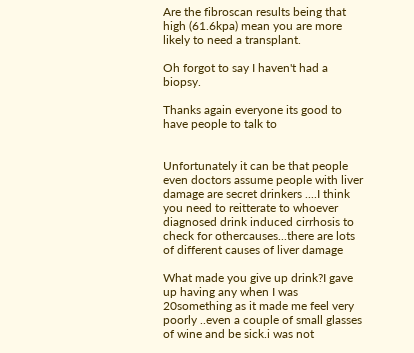Are the fibroscan results being that high (61.6kpa) mean you are more likely to need a transplant.

Oh forgot to say I haven't had a biopsy.

Thanks again everyone its good to have people to talk to


Unfortunately it can be that people even doctors assume people with liver damage are secret drinkers ....I think you need to reitterate to whoever diagnosed drink induced cirrhosis to check for othercauses...there are lots of different causes of liver damage

What made you give up drink?I gave up having any when I was 20something as it made me feel very poorly ..even a couple of small glasses of wine and be sick.i was not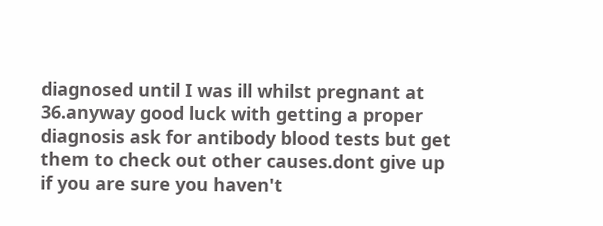diagnosed until I was ill whilst pregnant at 36.anyway good luck with getting a proper diagnosis ask for antibody blood tests but get them to check out other causes.dont give up if you are sure you haven't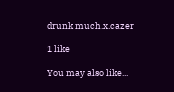drunk much.x.cazer

1 like

You may also like...